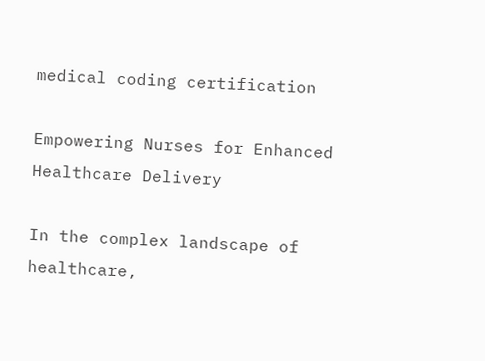medical coding certification

Empowering Nurses for Enhanced Healthcare Delivery

In the complex landscape of healthcare,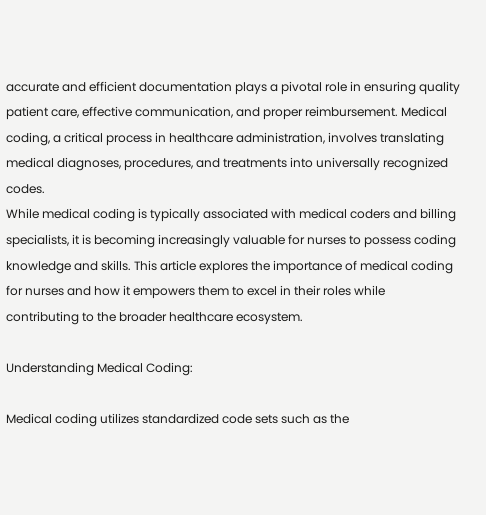accurate and efficient documentation plays a pivotal role in ensuring quality patient care, effective communication, and proper reimbursement. Medical coding, a critical process in healthcare administration, involves translating medical diagnoses, procedures, and treatments into universally recognized codes.
While medical coding is typically associated with medical coders and billing specialists, it is becoming increasingly valuable for nurses to possess coding knowledge and skills. This article explores the importance of medical coding for nurses and how it empowers them to excel in their roles while contributing to the broader healthcare ecosystem.

Understanding Medical Coding:

Medical coding utilizes standardized code sets such as the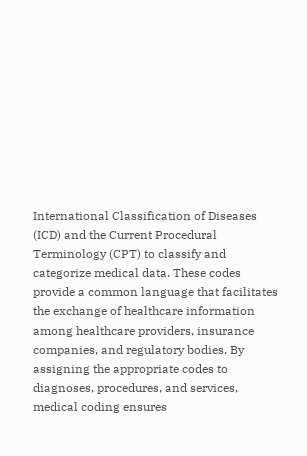International Classification of Diseases (ICD) and the Current Procedural Terminology (CPT) to classify and categorize medical data. These codes provide a common language that facilitates the exchange of healthcare information among healthcare providers, insurance companies, and regulatory bodies. By assigning the appropriate codes to diagnoses, procedures, and services, medical coding ensures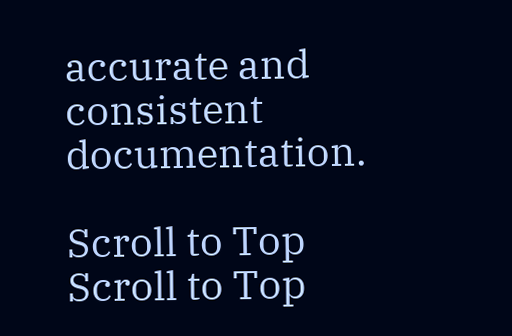accurate and consistent documentation.

Scroll to Top
Scroll to Top